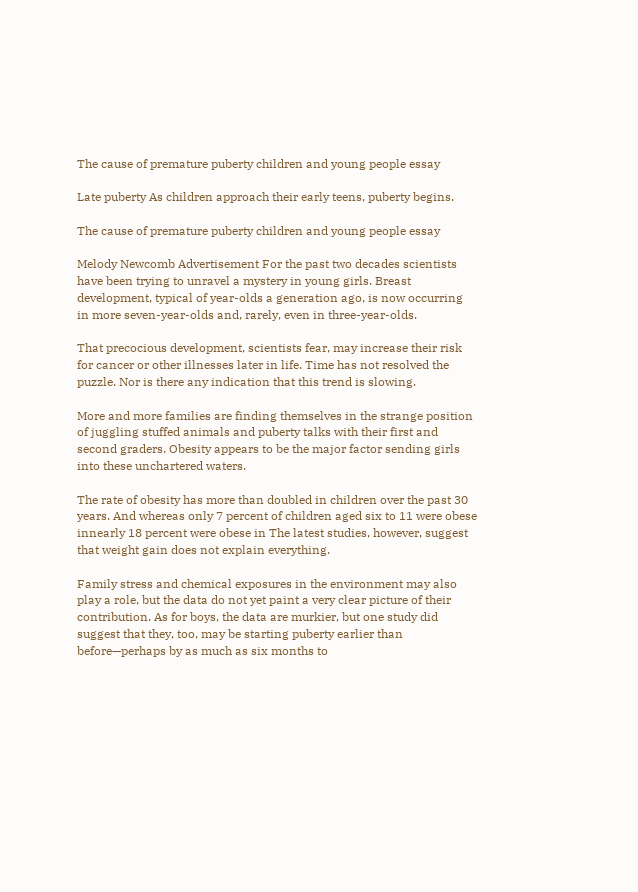The cause of premature puberty children and young people essay

Late puberty As children approach their early teens, puberty begins.

The cause of premature puberty children and young people essay

Melody Newcomb Advertisement For the past two decades scientists have been trying to unravel a mystery in young girls. Breast development, typical of year-olds a generation ago, is now occurring in more seven-year-olds and, rarely, even in three-year-olds.

That precocious development, scientists fear, may increase their risk for cancer or other illnesses later in life. Time has not resolved the puzzle. Nor is there any indication that this trend is slowing.

More and more families are finding themselves in the strange position of juggling stuffed animals and puberty talks with their first and second graders. Obesity appears to be the major factor sending girls into these unchartered waters.

The rate of obesity has more than doubled in children over the past 30 years. And whereas only 7 percent of children aged six to 11 were obese innearly 18 percent were obese in The latest studies, however, suggest that weight gain does not explain everything.

Family stress and chemical exposures in the environment may also play a role, but the data do not yet paint a very clear picture of their contribution. As for boys, the data are murkier, but one study did suggest that they, too, may be starting puberty earlier than before—perhaps by as much as six months to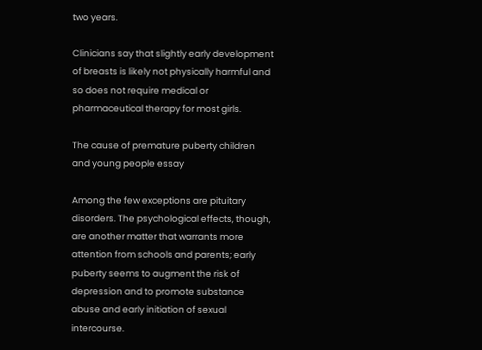two years.

Clinicians say that slightly early development of breasts is likely not physically harmful and so does not require medical or pharmaceutical therapy for most girls.

The cause of premature puberty children and young people essay

Among the few exceptions are pituitary disorders. The psychological effects, though, are another matter that warrants more attention from schools and parents; early puberty seems to augment the risk of depression and to promote substance abuse and early initiation of sexual intercourse.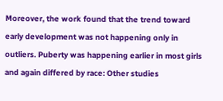Moreover, the work found that the trend toward early development was not happening only in outliers. Puberty was happening earlier in most girls and again differed by race: Other studies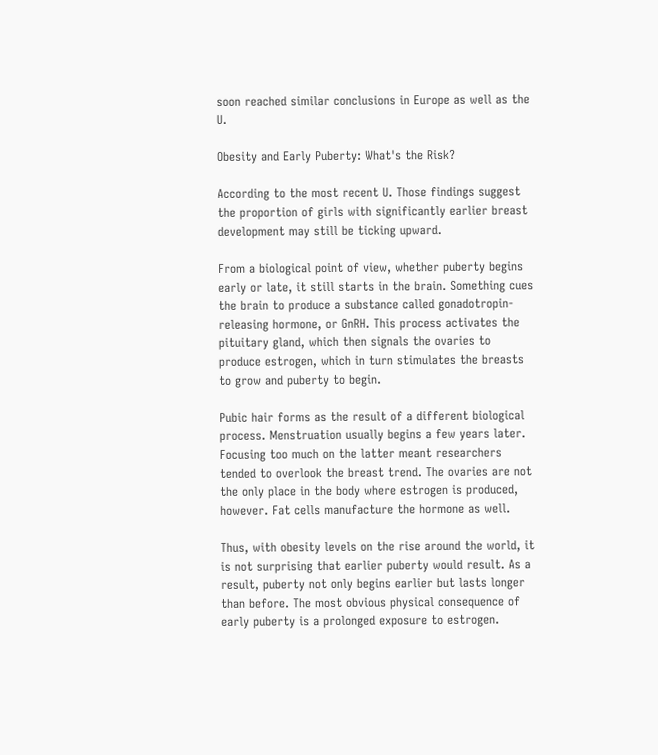soon reached similar conclusions in Europe as well as the U.

Obesity and Early Puberty: What's the Risk?

According to the most recent U. Those findings suggest the proportion of girls with significantly earlier breast development may still be ticking upward.

From a biological point of view, whether puberty begins early or late, it still starts in the brain. Something cues the brain to produce a substance called gonadotropin-releasing hormone, or GnRH. This process activates the pituitary gland, which then signals the ovaries to produce estrogen, which in turn stimulates the breasts to grow and puberty to begin.

Pubic hair forms as the result of a different biological process. Menstruation usually begins a few years later. Focusing too much on the latter meant researchers tended to overlook the breast trend. The ovaries are not the only place in the body where estrogen is produced, however. Fat cells manufacture the hormone as well.

Thus, with obesity levels on the rise around the world, it is not surprising that earlier puberty would result. As a result, puberty not only begins earlier but lasts longer than before. The most obvious physical consequence of early puberty is a prolonged exposure to estrogen.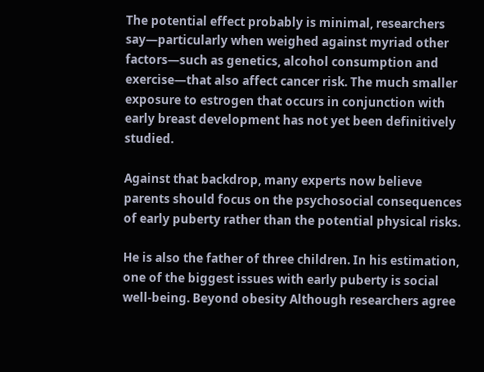The potential effect probably is minimal, researchers say—particularly when weighed against myriad other factors—such as genetics, alcohol consumption and exercise—that also affect cancer risk. The much smaller exposure to estrogen that occurs in conjunction with early breast development has not yet been definitively studied.

Against that backdrop, many experts now believe parents should focus on the psychosocial consequences of early puberty rather than the potential physical risks.

He is also the father of three children. In his estimation, one of the biggest issues with early puberty is social well-being. Beyond obesity Although researchers agree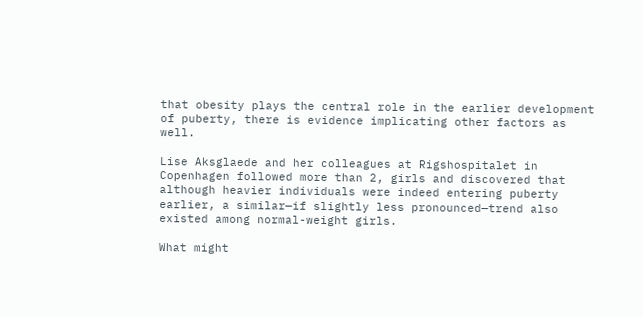that obesity plays the central role in the earlier development of puberty, there is evidence implicating other factors as well.

Lise Aksglaede and her colleagues at Rigshospitalet in Copenhagen followed more than 2, girls and discovered that although heavier individuals were indeed entering puberty earlier, a similar—if slightly less pronounced—trend also existed among normal-weight girls.

What might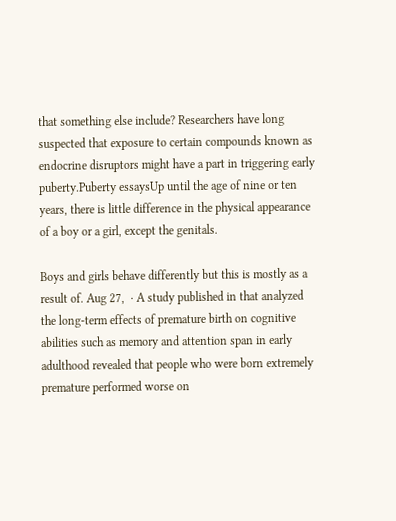that something else include? Researchers have long suspected that exposure to certain compounds known as endocrine disruptors might have a part in triggering early puberty.Puberty essaysUp until the age of nine or ten years, there is little difference in the physical appearance of a boy or a girl, except the genitals.

Boys and girls behave differently but this is mostly as a result of. Aug 27,  · A study published in that analyzed the long-term effects of premature birth on cognitive abilities such as memory and attention span in early adulthood revealed that people who were born extremely premature performed worse on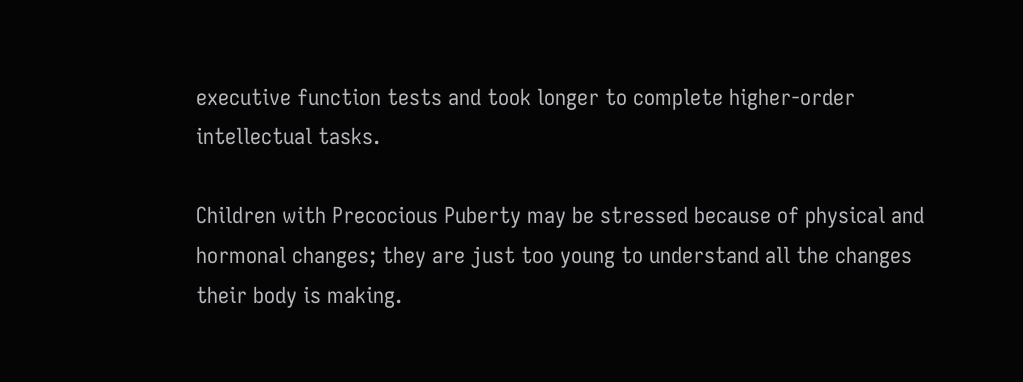executive function tests and took longer to complete higher-order intellectual tasks.

Children with Precocious Puberty may be stressed because of physical and hormonal changes; they are just too young to understand all the changes their body is making.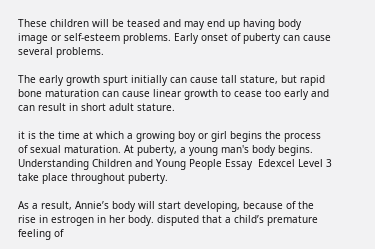These children will be teased and may end up having body image or self-esteem problems. Early onset of puberty can cause several problems.

The early growth spurt initially can cause tall stature, but rapid bone maturation can cause linear growth to cease too early and can result in short adult stature.

it is the time at which a growing boy or girl begins the process of sexual maturation. At puberty, a young man's body begins. Understanding Children and Young People Essay  Edexcel Level 3 take place throughout puberty.

As a result, Annie’s body will start developing, because of the rise in estrogen in her body. disputed that a child’s premature feeling of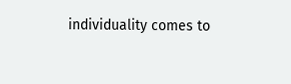individuality comes to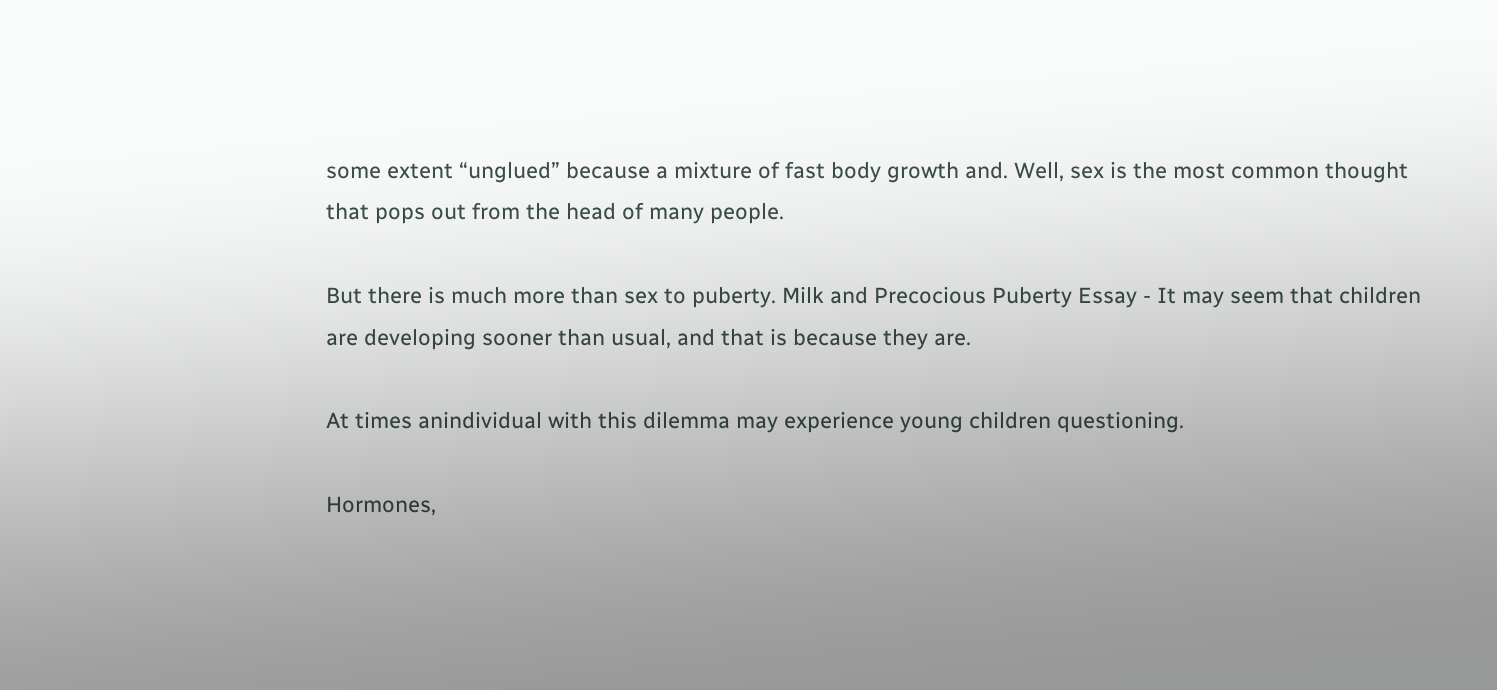some extent “unglued” because a mixture of fast body growth and. Well, sex is the most common thought that pops out from the head of many people.

But there is much more than sex to puberty. Milk and Precocious Puberty Essay - It may seem that children are developing sooner than usual, and that is because they are.

At times anindividual with this dilemma may experience young children questioning.

Hormones,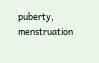puberty, menstruation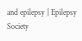and epilepsy | Epilepsy Society